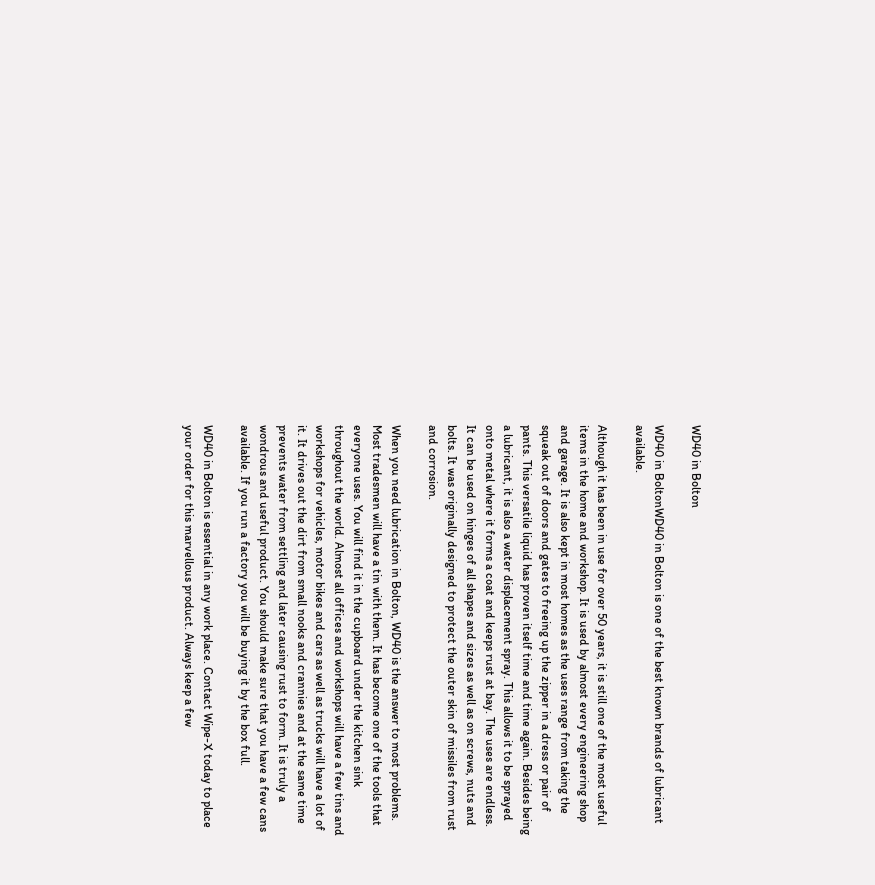WD40 in Bolton

WD40 in BoltonWD40 in Bolton is one of the best known brands of lubricant available.

Although it has been in use for over 50 years, it is still one of the most useful items in the home and workshop. It is used by almost every engineering shop and garage. It is also kept in most homes as the uses range from taking the squeak out of doors and gates to freeing up the zipper in a dress or pair of pants. This versatile liquid has proven itself time and time again. Besides being a lubricant, it is also a water displacement spray. This allows it to be sprayed onto metal where it forms a coat and keeps rust at bay. The uses are endless. It can be used on hinges of all shapes and sizes as well as on screws, nuts and bolts. It was originally designed to protect the outer skin of missiles from rust and corrosion.

When you need lubrication in Bolton, WD40 is the answer to most problems. Most tradesmen will have a tin with them. It has become one of the tools that everyone uses. You will find it in the cupboard under the kitchen sink throughout the world. Almost all offices and workshops will have a few tins and workshops for vehicles, motor bikes and cars as well as trucks will have a lot of it. It drives out the dirt from small nooks and crannies and at the same time prevents water from settling and later causing rust to form. It is truly a wondrous and useful product. You should make sure that you have a few cans available. If you run a factory you will be buying it by the box full.

WD40 in Bolton is essential in any work place. Contact Wipe-X today to place your order for this marvellous product. Always keep a few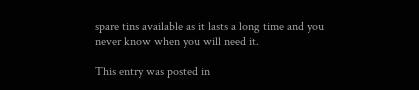spare tins available as it lasts a long time and you never know when you will need it.

This entry was posted in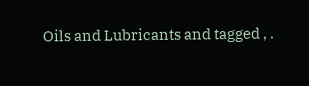Oils and Lubricants and tagged , .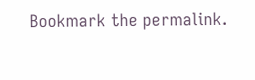Bookmark the permalink.